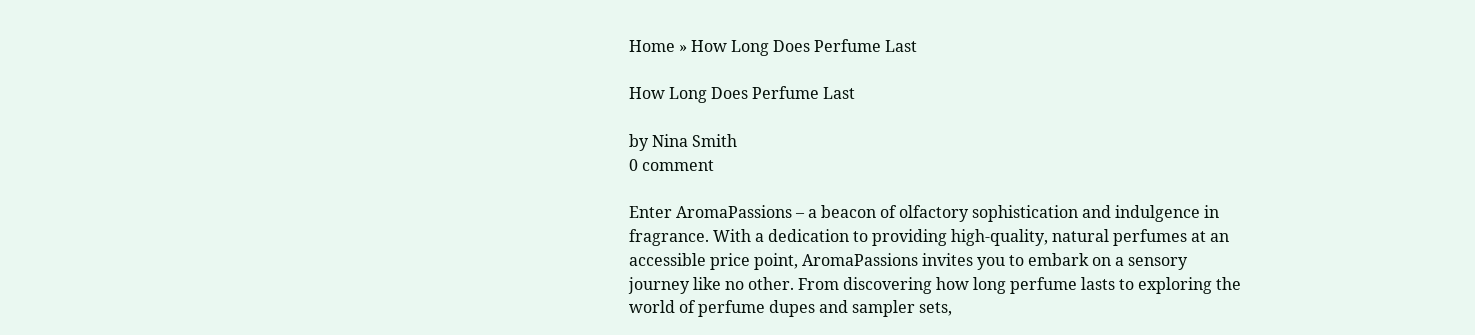Home » How Long Does Perfume Last

How Long Does Perfume Last

by Nina Smith
0 comment

Enter AromaPassions – a beacon of olfactory sophistication and indulgence in fragrance. With a dedication to providing high-quality, natural perfumes at an accessible price point, AromaPassions invites you to embark on a sensory journey like no other. From discovering how long perfume lasts to exploring the world of perfume dupes and sampler sets,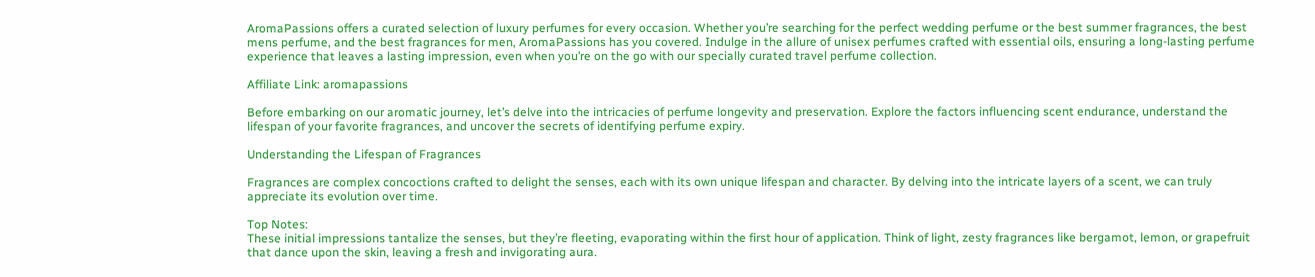AromaPassions offers a curated selection of luxury perfumes for every occasion. Whether you’re searching for the perfect wedding perfume or the best summer fragrances, the best mens perfume, and the best fragrances for men, AromaPassions has you covered. Indulge in the allure of unisex perfumes crafted with essential oils, ensuring a long-lasting perfume experience that leaves a lasting impression, even when you’re on the go with our specially curated travel perfume collection.

Affiliate Link: aromapassions

Before embarking on our aromatic journey, let’s delve into the intricacies of perfume longevity and preservation. Explore the factors influencing scent endurance, understand the lifespan of your favorite fragrances, and uncover the secrets of identifying perfume expiry.

Understanding the Lifespan of Fragrances

Fragrances are complex concoctions crafted to delight the senses, each with its own unique lifespan and character. By delving into the intricate layers of a scent, we can truly appreciate its evolution over time.

Top Notes:
These initial impressions tantalize the senses, but they’re fleeting, evaporating within the first hour of application. Think of light, zesty fragrances like bergamot, lemon, or grapefruit that dance upon the skin, leaving a fresh and invigorating aura.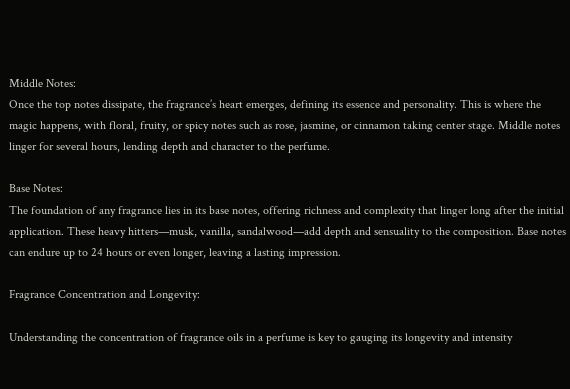Middle Notes:
Once the top notes dissipate, the fragrance’s heart emerges, defining its essence and personality. This is where the magic happens, with floral, fruity, or spicy notes such as rose, jasmine, or cinnamon taking center stage. Middle notes linger for several hours, lending depth and character to the perfume.

Base Notes:
The foundation of any fragrance lies in its base notes, offering richness and complexity that linger long after the initial application. These heavy hitters—musk, vanilla, sandalwood—add depth and sensuality to the composition. Base notes can endure up to 24 hours or even longer, leaving a lasting impression.

Fragrance Concentration and Longevity:

Understanding the concentration of fragrance oils in a perfume is key to gauging its longevity and intensity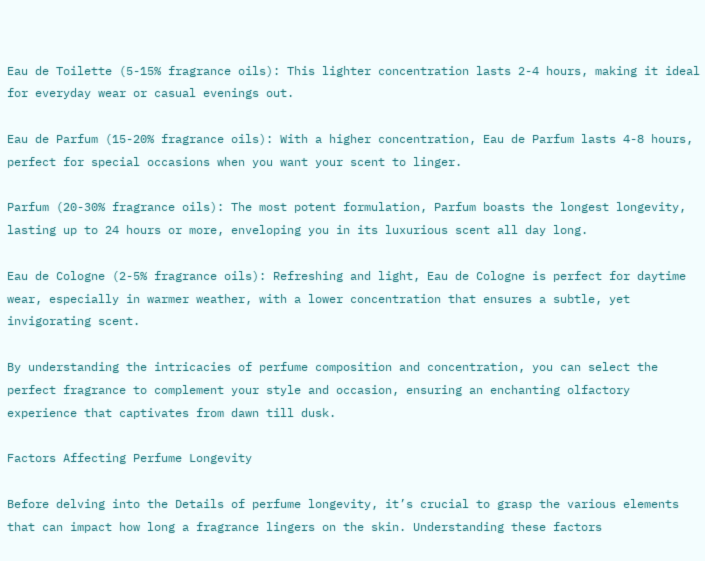Eau de Toilette (5-15% fragrance oils): This lighter concentration lasts 2-4 hours, making it ideal for everyday wear or casual evenings out.

Eau de Parfum (15-20% fragrance oils): With a higher concentration, Eau de Parfum lasts 4-8 hours, perfect for special occasions when you want your scent to linger.

Parfum (20-30% fragrance oils): The most potent formulation, Parfum boasts the longest longevity, lasting up to 24 hours or more, enveloping you in its luxurious scent all day long.

Eau de Cologne (2-5% fragrance oils): Refreshing and light, Eau de Cologne is perfect for daytime wear, especially in warmer weather, with a lower concentration that ensures a subtle, yet invigorating scent.

By understanding the intricacies of perfume composition and concentration, you can select the perfect fragrance to complement your style and occasion, ensuring an enchanting olfactory experience that captivates from dawn till dusk.

Factors Affecting Perfume Longevity

Before delving into the Details of perfume longevity, it’s crucial to grasp the various elements that can impact how long a fragrance lingers on the skin. Understanding these factors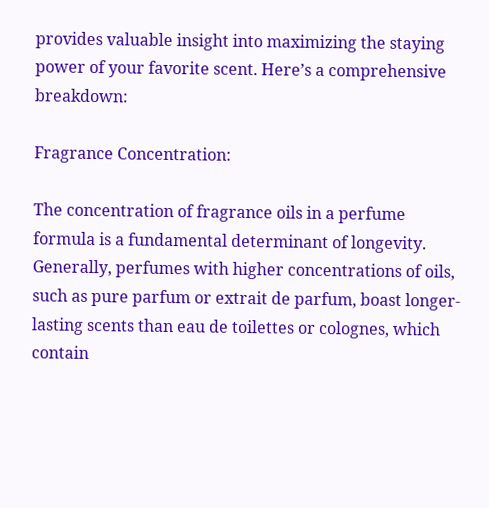provides valuable insight into maximizing the staying power of your favorite scent. Here’s a comprehensive breakdown:

Fragrance Concentration:

The concentration of fragrance oils in a perfume formula is a fundamental determinant of longevity. Generally, perfumes with higher concentrations of oils, such as pure parfum or extrait de parfum, boast longer-lasting scents than eau de toilettes or colognes, which contain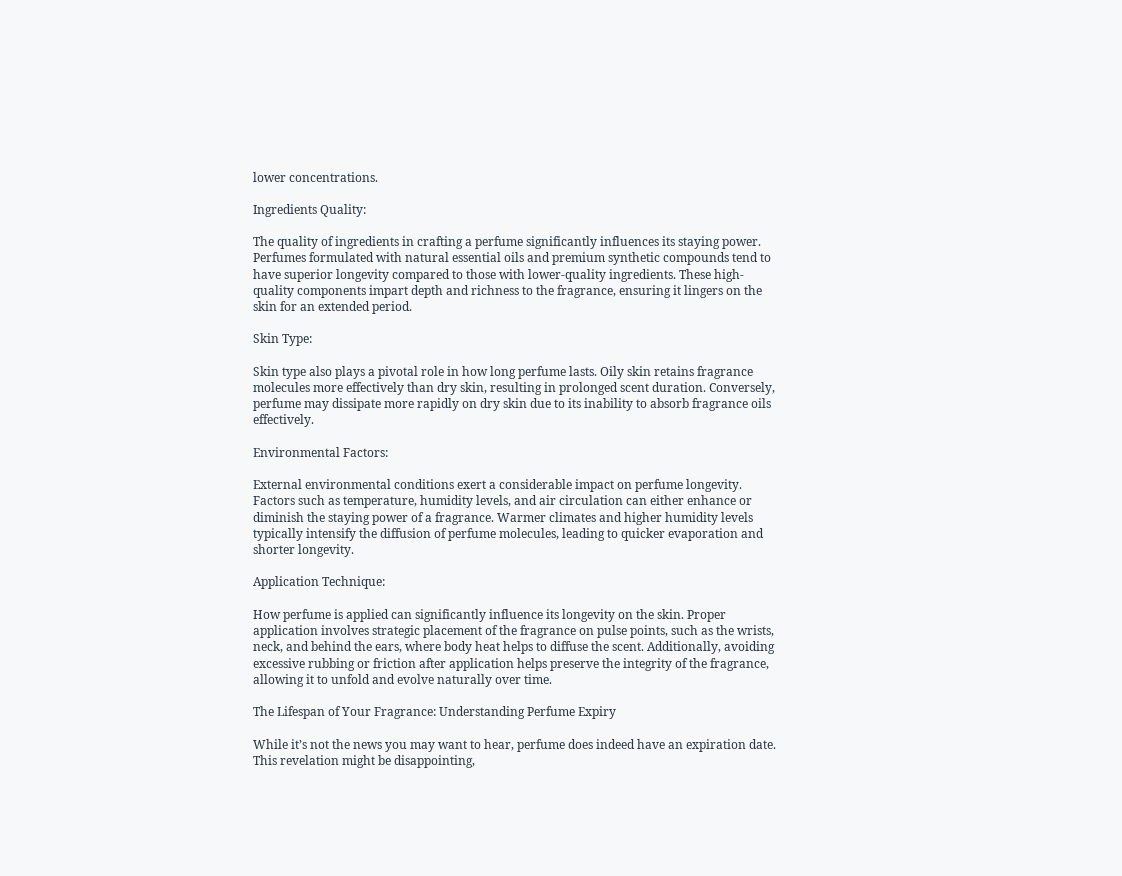lower concentrations.

Ingredients Quality:

The quality of ingredients in crafting a perfume significantly influences its staying power. Perfumes formulated with natural essential oils and premium synthetic compounds tend to have superior longevity compared to those with lower-quality ingredients. These high-quality components impart depth and richness to the fragrance, ensuring it lingers on the skin for an extended period.

Skin Type:

Skin type also plays a pivotal role in how long perfume lasts. Oily skin retains fragrance molecules more effectively than dry skin, resulting in prolonged scent duration. Conversely, perfume may dissipate more rapidly on dry skin due to its inability to absorb fragrance oils effectively.

Environmental Factors:

External environmental conditions exert a considerable impact on perfume longevity. Factors such as temperature, humidity levels, and air circulation can either enhance or diminish the staying power of a fragrance. Warmer climates and higher humidity levels typically intensify the diffusion of perfume molecules, leading to quicker evaporation and shorter longevity.

Application Technique:

How perfume is applied can significantly influence its longevity on the skin. Proper application involves strategic placement of the fragrance on pulse points, such as the wrists, neck, and behind the ears, where body heat helps to diffuse the scent. Additionally, avoiding excessive rubbing or friction after application helps preserve the integrity of the fragrance, allowing it to unfold and evolve naturally over time.

The Lifespan of Your Fragrance: Understanding Perfume Expiry

While it’s not the news you may want to hear, perfume does indeed have an expiration date. This revelation might be disappointing,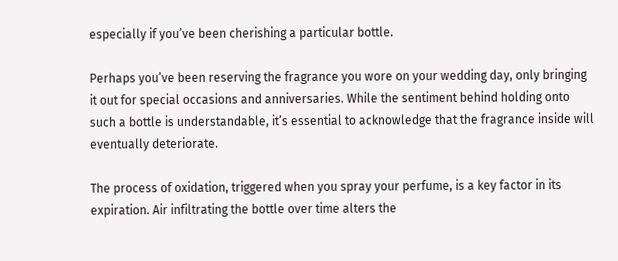especially if you’ve been cherishing a particular bottle.

Perhaps you’ve been reserving the fragrance you wore on your wedding day, only bringing it out for special occasions and anniversaries. While the sentiment behind holding onto such a bottle is understandable, it’s essential to acknowledge that the fragrance inside will eventually deteriorate.

The process of oxidation, triggered when you spray your perfume, is a key factor in its expiration. Air infiltrating the bottle over time alters the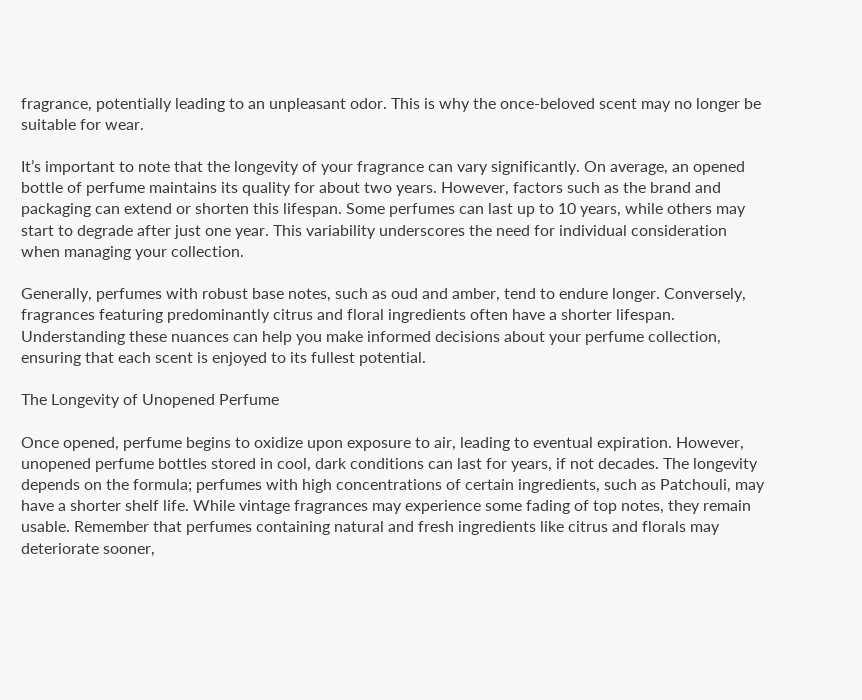fragrance, potentially leading to an unpleasant odor. This is why the once-beloved scent may no longer be suitable for wear.

It’s important to note that the longevity of your fragrance can vary significantly. On average, an opened bottle of perfume maintains its quality for about two years. However, factors such as the brand and packaging can extend or shorten this lifespan. Some perfumes can last up to 10 years, while others may start to degrade after just one year. This variability underscores the need for individual consideration when managing your collection.

Generally, perfumes with robust base notes, such as oud and amber, tend to endure longer. Conversely, fragrances featuring predominantly citrus and floral ingredients often have a shorter lifespan. Understanding these nuances can help you make informed decisions about your perfume collection, ensuring that each scent is enjoyed to its fullest potential.

The Longevity of Unopened Perfume

Once opened, perfume begins to oxidize upon exposure to air, leading to eventual expiration. However, unopened perfume bottles stored in cool, dark conditions can last for years, if not decades. The longevity depends on the formula; perfumes with high concentrations of certain ingredients, such as Patchouli, may have a shorter shelf life. While vintage fragrances may experience some fading of top notes, they remain usable. Remember that perfumes containing natural and fresh ingredients like citrus and florals may deteriorate sooner,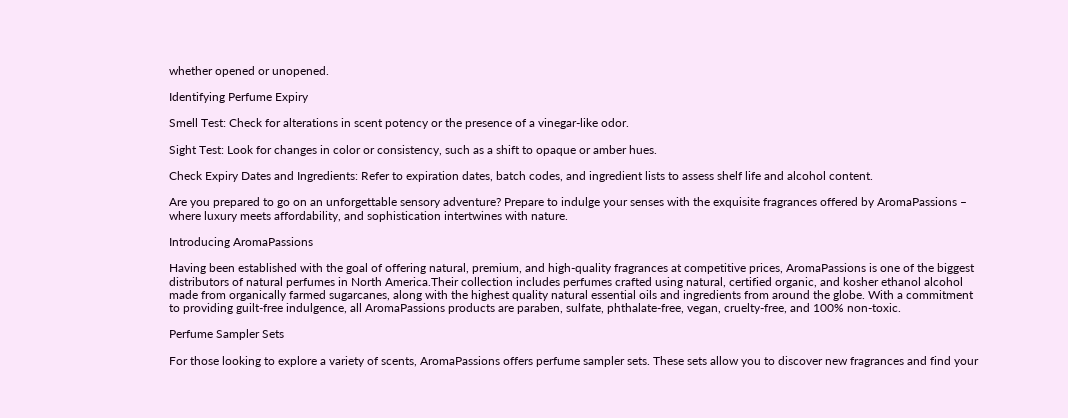whether opened or unopened.

Identifying Perfume Expiry

Smell Test: Check for alterations in scent potency or the presence of a vinegar-like odor.

Sight Test: Look for changes in color or consistency, such as a shift to opaque or amber hues.

Check Expiry Dates and Ingredients: Refer to expiration dates, batch codes, and ingredient lists to assess shelf life and alcohol content.

Are you prepared to go on an unforgettable sensory adventure? Prepare to indulge your senses with the exquisite fragrances offered by AromaPassions – where luxury meets affordability, and sophistication intertwines with nature.

Introducing AromaPassions

Having been established with the goal of offering natural, premium, and high-quality fragrances at competitive prices, AromaPassions is one of the biggest distributors of natural perfumes in North America.Their collection includes perfumes crafted using natural, certified organic, and kosher ethanol alcohol made from organically farmed sugarcanes, along with the highest quality natural essential oils and ingredients from around the globe. With a commitment to providing guilt-free indulgence, all AromaPassions products are paraben, sulfate, phthalate-free, vegan, cruelty-free, and 100% non-toxic.

Perfume Sampler Sets

For those looking to explore a variety of scents, AromaPassions offers perfume sampler sets. These sets allow you to discover new fragrances and find your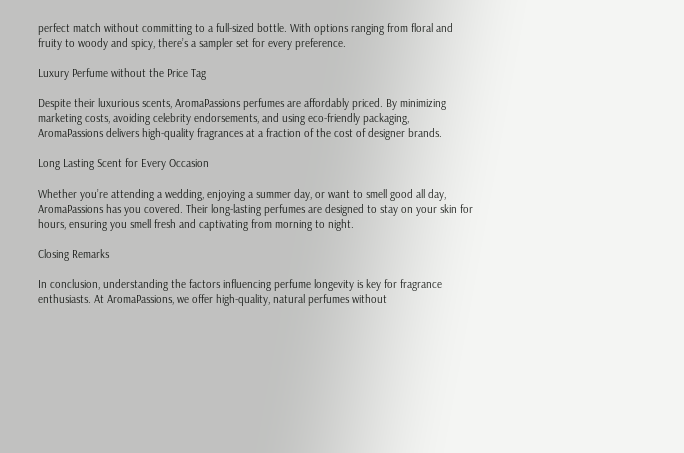perfect match without committing to a full-sized bottle. With options ranging from floral and fruity to woody and spicy, there’s a sampler set for every preference.

Luxury Perfume without the Price Tag

Despite their luxurious scents, AromaPassions perfumes are affordably priced. By minimizing marketing costs, avoiding celebrity endorsements, and using eco-friendly packaging, AromaPassions delivers high-quality fragrances at a fraction of the cost of designer brands.

Long Lasting Scent for Every Occasion

Whether you’re attending a wedding, enjoying a summer day, or want to smell good all day, AromaPassions has you covered. Their long-lasting perfumes are designed to stay on your skin for hours, ensuring you smell fresh and captivating from morning to night.

Closing Remarks

In conclusion, understanding the factors influencing perfume longevity is key for fragrance enthusiasts. At AromaPassions, we offer high-quality, natural perfumes without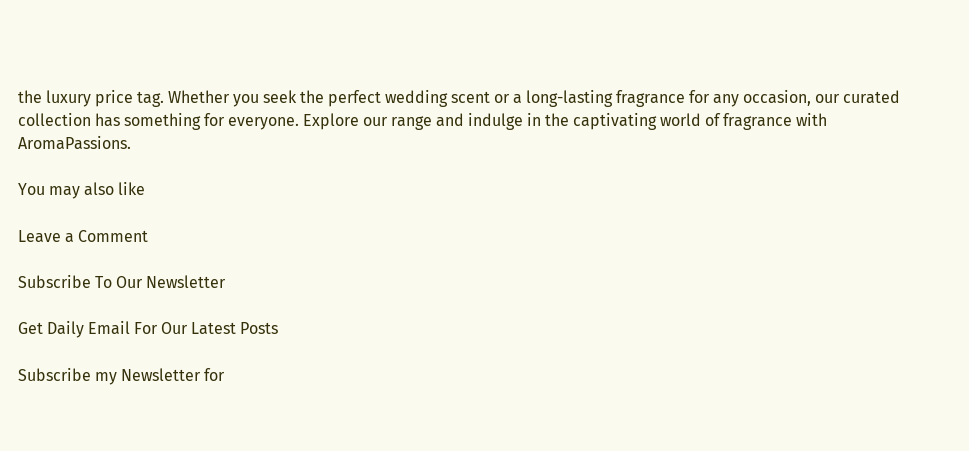the luxury price tag. Whether you seek the perfect wedding scent or a long-lasting fragrance for any occasion, our curated collection has something for everyone. Explore our range and indulge in the captivating world of fragrance with AromaPassions.

You may also like

Leave a Comment

Subscribe To Our Newsletter

Get Daily Email For Our Latest Posts

Subscribe my Newsletter for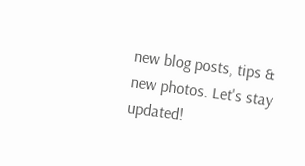new blog posts, tips & new photos. Let's stay updated!